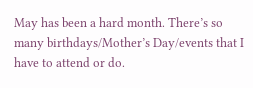May has been a hard month. There’s so many birthdays/Mother’s Day/events that I have to attend or do.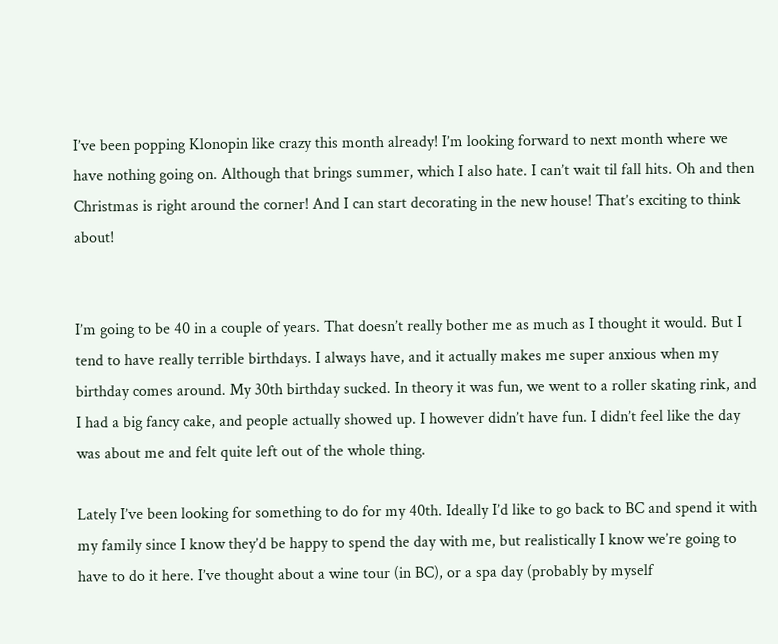I’ve been popping Klonopin like crazy this month already! I’m looking forward to next month where we have nothing going on. Although that brings summer, which I also hate. I can’t wait til fall hits. Oh and then Christmas is right around the corner! And I can start decorating in the new house! That’s exciting to think about!


I’m going to be 40 in a couple of years. That doesn’t really bother me as much as I thought it would. But I tend to have really terrible birthdays. I always have, and it actually makes me super anxious when my birthday comes around. My 30th birthday sucked. In theory it was fun, we went to a roller skating rink, and I had a big fancy cake, and people actually showed up. I however didn’t have fun. I didn’t feel like the day was about me and felt quite left out of the whole thing.

Lately I’ve been looking for something to do for my 40th. Ideally I’d like to go back to BC and spend it with my family since I know they’d be happy to spend the day with me, but realistically I know we’re going to have to do it here. I’ve thought about a wine tour (in BC), or a spa day (probably by myself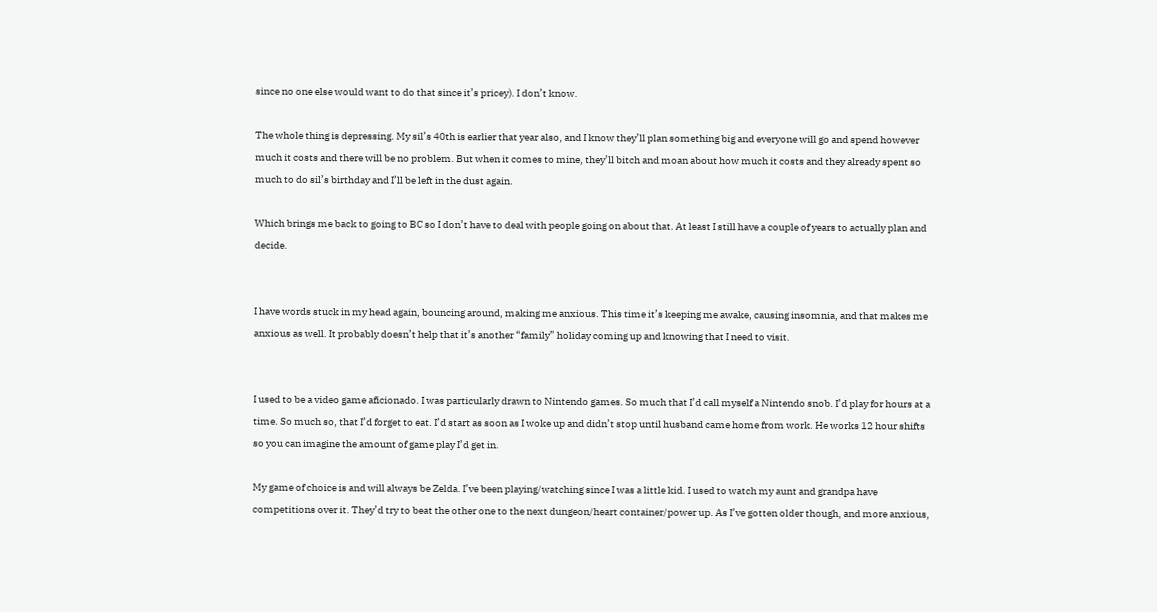since no one else would want to do that since it’s pricey). I don’t know.

The whole thing is depressing. My sil’s 40th is earlier that year also, and I know they’ll plan something big and everyone will go and spend however much it costs and there will be no problem. But when it comes to mine, they’ll bitch and moan about how much it costs and they already spent so much to do sil’s birthday and I’ll be left in the dust again.

Which brings me back to going to BC so I don’t have to deal with people going on about that. At least I still have a couple of years to actually plan and decide.


I have words stuck in my head again, bouncing around, making me anxious. This time it’s keeping me awake, causing insomnia, and that makes me anxious as well. It probably doesn’t help that it’s another “family” holiday coming up and knowing that I need to visit.


I used to be a video game aficionado. I was particularly drawn to Nintendo games. So much that I’d call myself a Nintendo snob. I’d play for hours at a time. So much so, that I’d forget to eat. I’d start as soon as I woke up and didn’t stop until husband came home from work. He works 12 hour shifts so you can imagine the amount of game play I’d get in.

My game of choice is and will always be Zelda. I’ve been playing/watching since I was a little kid. I used to watch my aunt and grandpa have competitions over it. They’d try to beat the other one to the next dungeon/heart container/power up. As I’ve gotten older though, and more anxious,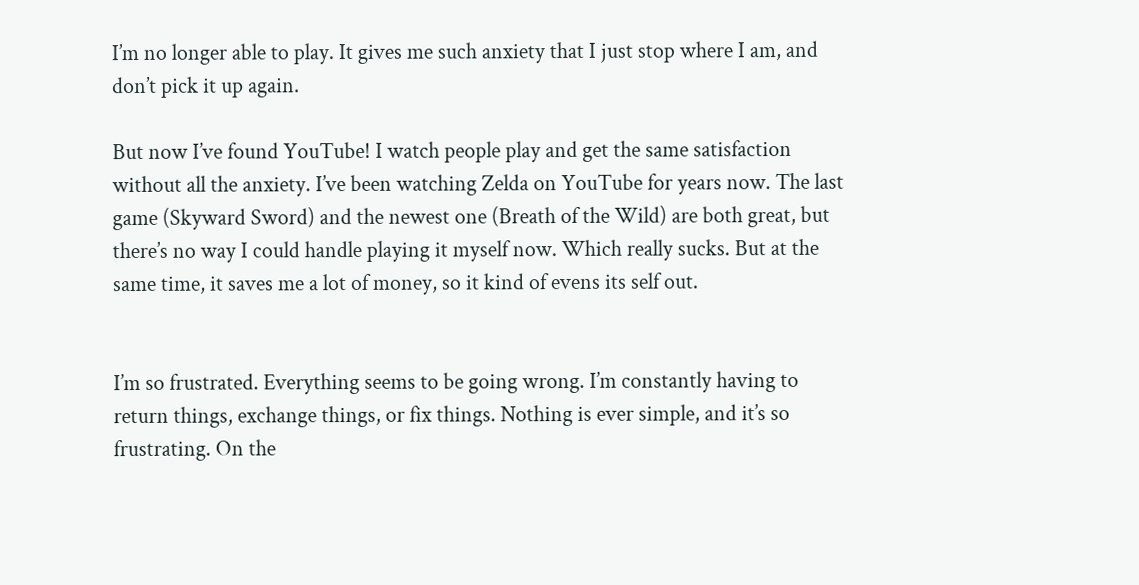I’m no longer able to play. It gives me such anxiety that I just stop where I am, and don’t pick it up again.

But now I’ve found YouTube! I watch people play and get the same satisfaction without all the anxiety. I’ve been watching Zelda on YouTube for years now. The last game (Skyward Sword) and the newest one (Breath of the Wild) are both great, but there’s no way I could handle playing it myself now. Which really sucks. But at the same time, it saves me a lot of money, so it kind of evens its self out.


I’m so frustrated. Everything seems to be going wrong. I’m constantly having to return things, exchange things, or fix things. Nothing is ever simple, and it’s so frustrating. On the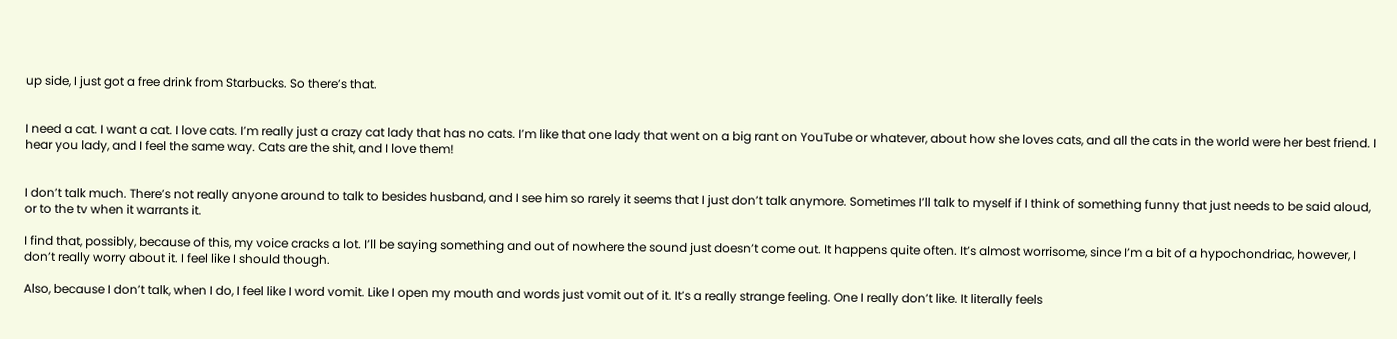up side, I just got a free drink from Starbucks. So there’s that.


I need a cat. I want a cat. I love cats. I’m really just a crazy cat lady that has no cats. I’m like that one lady that went on a big rant on YouTube or whatever, about how she loves cats, and all the cats in the world were her best friend. I hear you lady, and I feel the same way. Cats are the shit, and I love them!


I don’t talk much. There’s not really anyone around to talk to besides husband, and I see him so rarely it seems that I just don’t talk anymore. Sometimes I’ll talk to myself if I think of something funny that just needs to be said aloud, or to the tv when it warrants it.

I find that, possibly, because of this, my voice cracks a lot. I’ll be saying something and out of nowhere the sound just doesn’t come out. It happens quite often. It’s almost worrisome, since I’m a bit of a hypochondriac, however, I don’t really worry about it. I feel like I should though.

Also, because I don’t talk, when I do, I feel like I word vomit. Like I open my mouth and words just vomit out of it. It’s a really strange feeling. One I really don’t like. It literally feels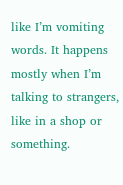like I’m vomiting words. It happens mostly when I’m talking to strangers, like in a shop or something.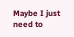Maybe I just need to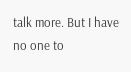talk more. But I have no one to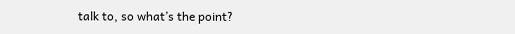talk to, so what’s the point?